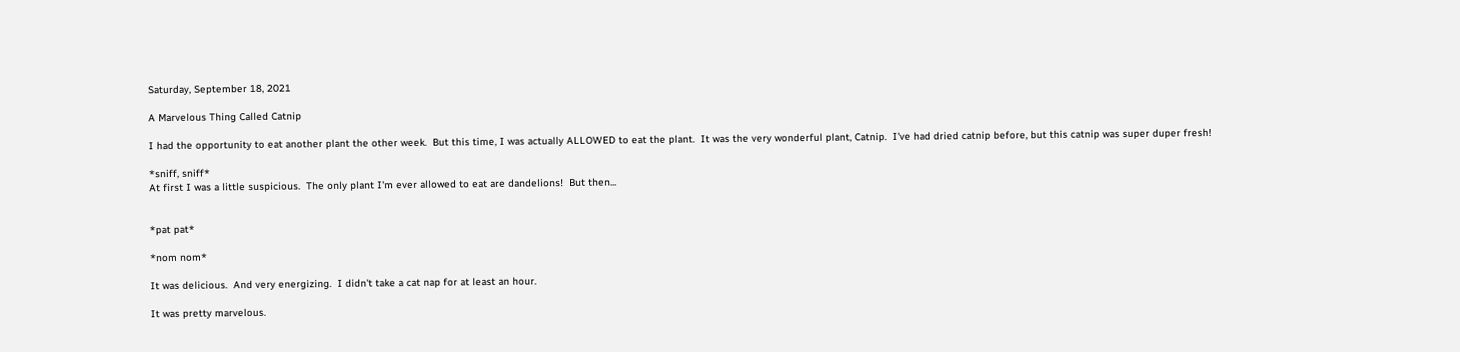Saturday, September 18, 2021

A Marvelous Thing Called Catnip

I had the opportunity to eat another plant the other week.  But this time, I was actually ALLOWED to eat the plant.  It was the very wonderful plant, Catnip.  I've had dried catnip before, but this catnip was super duper fresh!

*sniff, sniff*
At first I was a little suspicious.  The only plant I'm ever allowed to eat are dandelions!  But then...


*pat pat*

*nom nom*

It was delicious.  And very energizing.  I didn't take a cat nap for at least an hour.

It was pretty marvelous.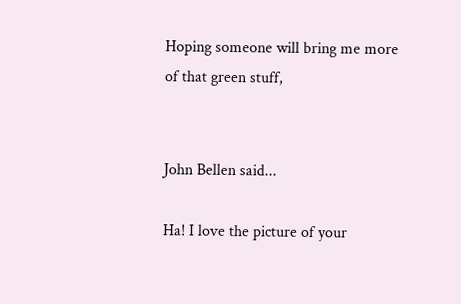Hoping someone will bring me more of that green stuff,


John Bellen said...

Ha! I love the picture of your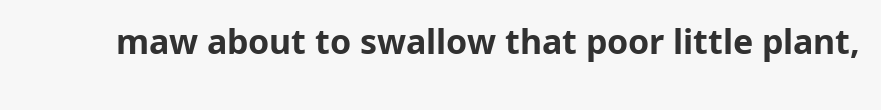maw about to swallow that poor little plant,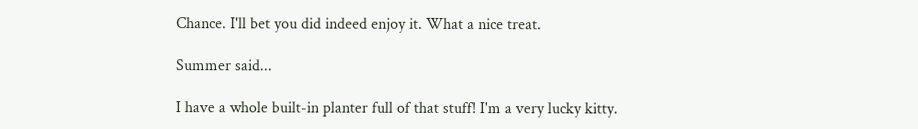Chance. I'll bet you did indeed enjoy it. What a nice treat.

Summer said...

I have a whole built-in planter full of that stuff! I'm a very lucky kitty.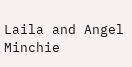Laila and Angel Minchie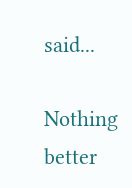said...

Nothing better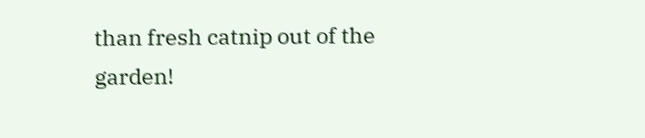than fresh catnip out of the garden!